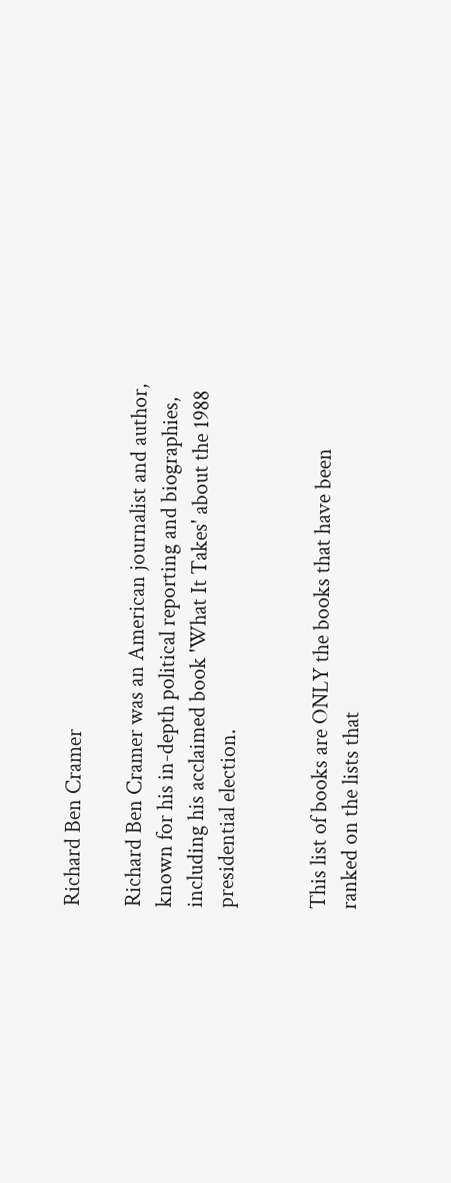Richard Ben Cramer

Richard Ben Cramer was an American journalist and author, known for his in-depth political reporting and biographies, including his acclaimed book 'What It Takes' about the 1988 presidential election.


This list of books are ONLY the books that have been ranked on the lists that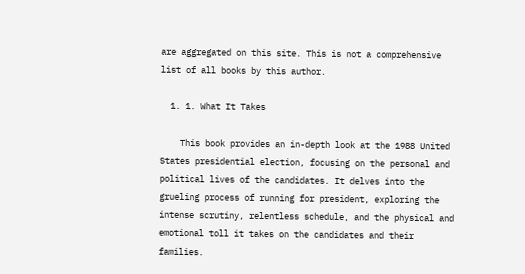are aggregated on this site. This is not a comprehensive list of all books by this author.

  1. 1. What It Takes

    This book provides an in-depth look at the 1988 United States presidential election, focusing on the personal and political lives of the candidates. It delves into the grueling process of running for president, exploring the intense scrutiny, relentless schedule, and the physical and emotional toll it takes on the candidates and their families.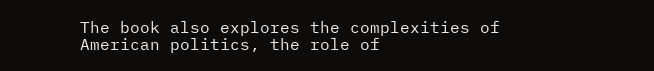The book also explores the complexities of American politics, the role of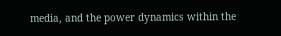media, and the power dynamics within the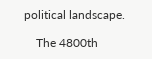political landscape.

    The 4800th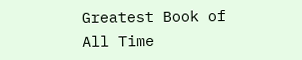Greatest Book of All Time